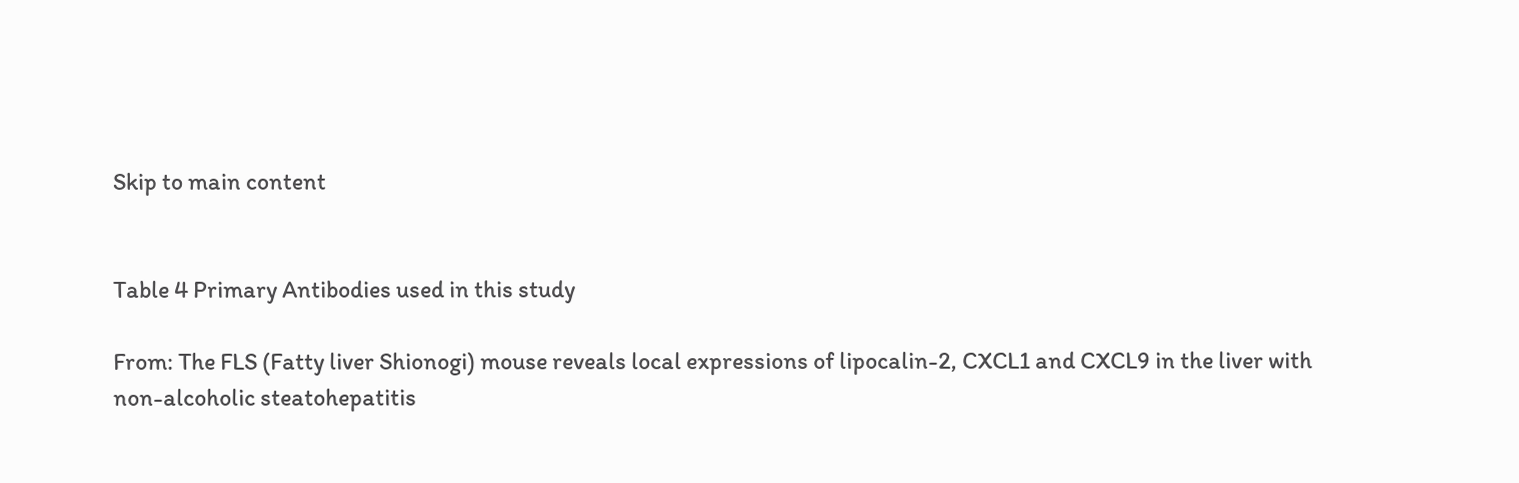Skip to main content


Table 4 Primary Antibodies used in this study

From: The FLS (Fatty liver Shionogi) mouse reveals local expressions of lipocalin-2, CXCL1 and CXCL9 in the liver with non-alcoholic steatohepatitis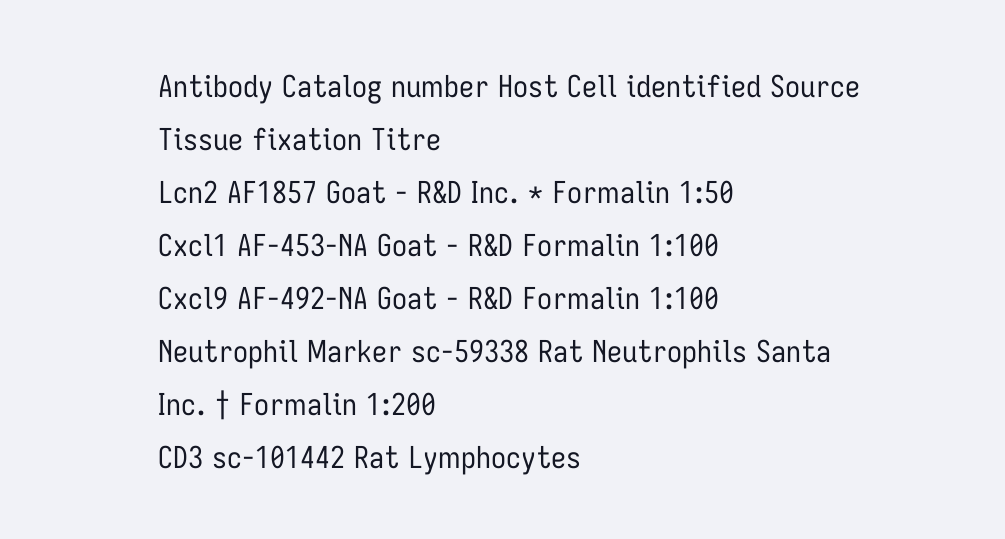Antibody Catalog number Host Cell identified Source Tissue fixation Titre
Lcn2 AF1857 Goat - R&D Inc. * Formalin 1:50
Cxcl1 AF-453-NA Goat - R&D Formalin 1:100
Cxcl9 AF-492-NA Goat - R&D Formalin 1:100
Neutrophil Marker sc-59338 Rat Neutrophils Santa Inc. † Formalin 1:200
CD3 sc-101442 Rat Lymphocytes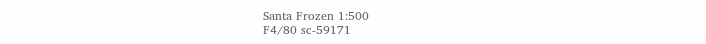Santa Frozen 1:500
F4/80 sc-59171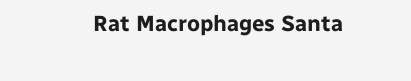Rat Macrophages Santa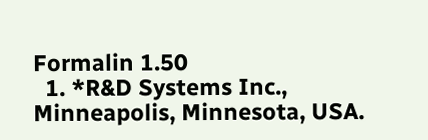Formalin 1.50
  1. *R&D Systems Inc., Minneapolis, Minnesota, USA.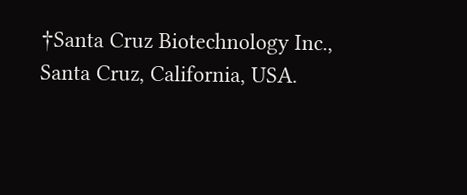†Santa Cruz Biotechnology Inc., Santa Cruz, California, USA.